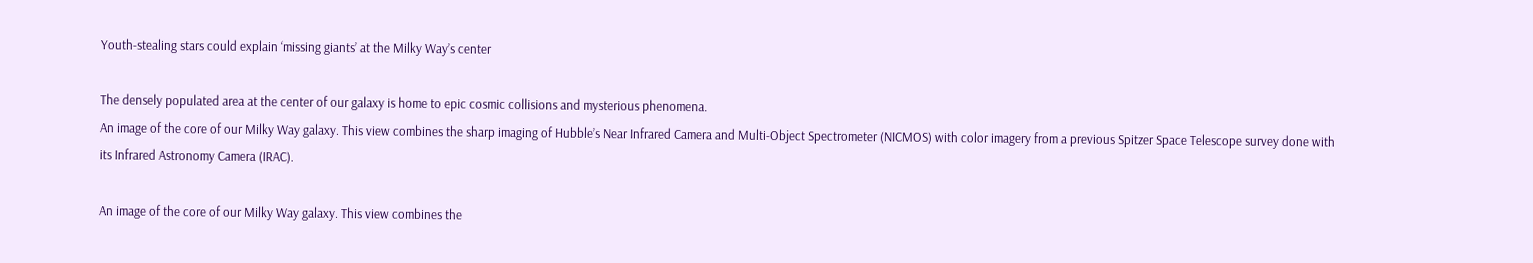Youth-stealing stars could explain ‘missing giants’ at the Milky Way’s center

The densely populated area at the center of our galaxy is home to epic cosmic collisions and mysterious phenomena.
An image of the core of our Milky Way galaxy. This view combines the sharp imaging of Hubble’s Near Infrared Camera and Multi-Object Spectrometer (NICMOS) with color imagery from a previous Spitzer Space Telescope survey done with its Infrared Astronomy Camera (IRAC).

An image of the core of our Milky Way galaxy. This view combines the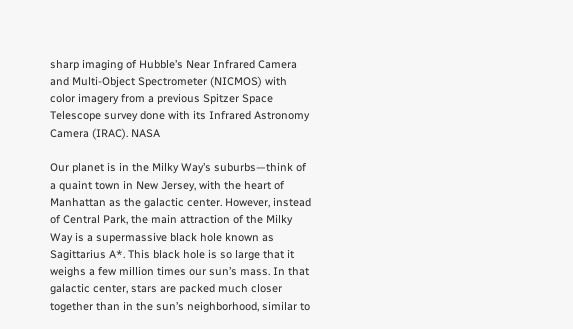sharp imaging of Hubble’s Near Infrared Camera and Multi-Object Spectrometer (NICMOS) with color imagery from a previous Spitzer Space Telescope survey done with its Infrared Astronomy Camera (IRAC). NASA

Our planet is in the Milky Way’s suburbs—think of a quaint town in New Jersey, with the heart of Manhattan as the galactic center. However, instead of Central Park, the main attraction of the Milky Way is a supermassive black hole known as Sagittarius A*. This black hole is so large that it weighs a few million times our sun’s mass. In that galactic center, stars are packed much closer together than in the sun’s neighborhood, similar to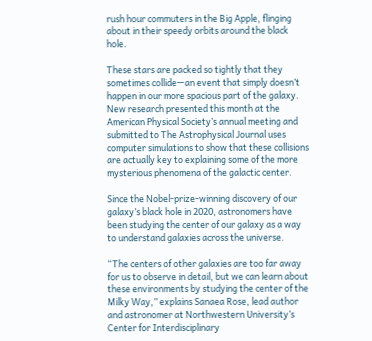rush hour commuters in the Big Apple, flinging about in their speedy orbits around the black hole.

These stars are packed so tightly that they sometimes collide—an event that simply doesn’t happen in our more spacious part of the galaxy. New research presented this month at the American Physical Society’s annual meeting and submitted to The Astrophysical Journal uses computer simulations to show that these collisions are actually key to explaining some of the more mysterious phenomena of the galactic center.

Since the Nobel-prize-winning discovery of our galaxy’s black hole in 2020, astronomers have been studying the center of our galaxy as a way to understand galaxies across the universe.

“The centers of other galaxies are too far away for us to observe in detail, but we can learn about these environments by studying the center of the Milky Way,” explains Sanaea Rose, lead author and astronomer at Northwestern University’s Center for Interdisciplinary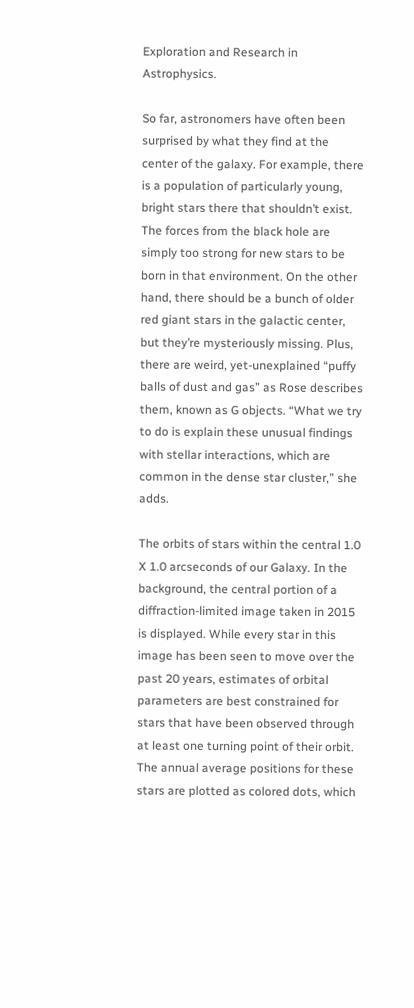Exploration and Research in Astrophysics.

So far, astronomers have often been surprised by what they find at the center of the galaxy. For example, there is a population of particularly young, bright stars there that shouldn’t exist. The forces from the black hole are simply too strong for new stars to be born in that environment. On the other hand, there should be a bunch of older red giant stars in the galactic center, but they’re mysteriously missing. Plus, there are weird, yet-unexplained “puffy balls of dust and gas” as Rose describes them, known as G objects. “What we try to do is explain these unusual findings with stellar interactions, which are common in the dense star cluster,” she adds.

The orbits of stars within the central 1.0 X 1.0 arcseconds of our Galaxy. In the background, the central portion of a diffraction-limited image taken in 2015 is displayed. While every star in this image has been seen to move over the past 20 years, estimates of orbital parameters are best constrained for stars that have been observed through at least one turning point of their orbit. The annual average positions for these stars are plotted as colored dots, which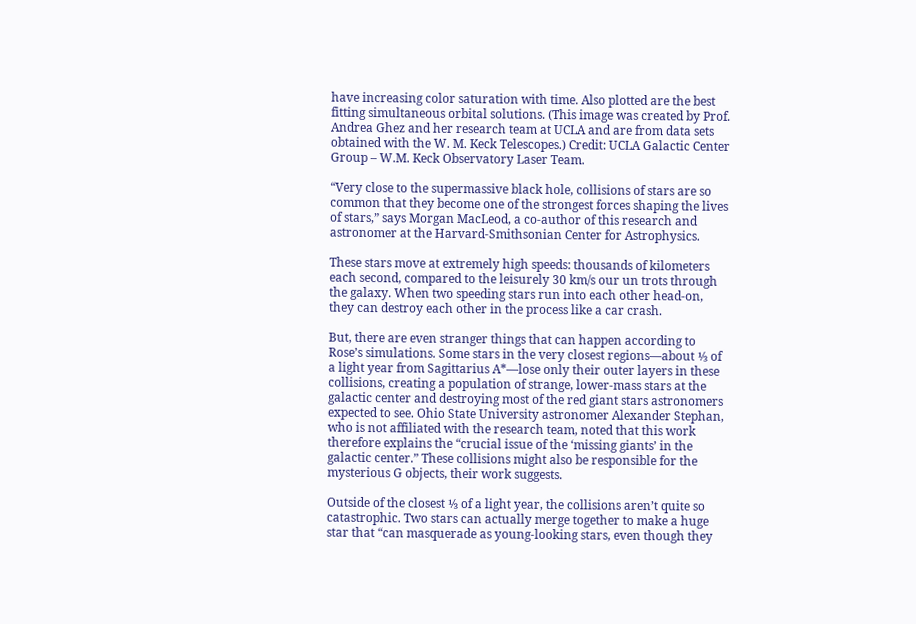have increasing color saturation with time. Also plotted are the best fitting simultaneous orbital solutions. (This image was created by Prof. Andrea Ghez and her research team at UCLA and are from data sets obtained with the W. M. Keck Telescopes.) Credit: UCLA Galactic Center Group – W.M. Keck Observatory Laser Team.

“Very close to the supermassive black hole, collisions of stars are so common that they become one of the strongest forces shaping the lives of stars,” says Morgan MacLeod, a co-author of this research and astronomer at the Harvard-Smithsonian Center for Astrophysics.

These stars move at extremely high speeds: thousands of kilometers each second, compared to the leisurely 30 km/s our un trots through the galaxy. When two speeding stars run into each other head-on, they can destroy each other in the process like a car crash.

But, there are even stranger things that can happen according to Rose’s simulations. Some stars in the very closest regions—about ⅓ of a light year from Sagittarius A*—lose only their outer layers in these collisions, creating a population of strange, lower-mass stars at the galactic center and destroying most of the red giant stars astronomers expected to see. Ohio State University astronomer Alexander Stephan, who is not affiliated with the research team, noted that this work therefore explains the “crucial issue of the ‘missing giants’ in the galactic center.” These collisions might also be responsible for the mysterious G objects, their work suggests.

Outside of the closest ⅓ of a light year, the collisions aren’t quite so catastrophic. Two stars can actually merge together to make a huge star that “can masquerade as young-looking stars, even though they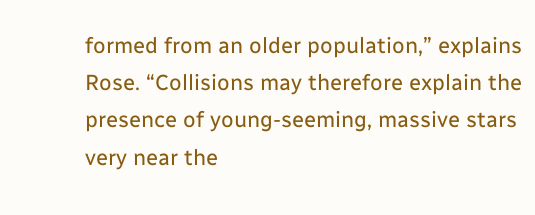formed from an older population,” explains Rose. “Collisions may therefore explain the presence of young-seeming, massive stars very near the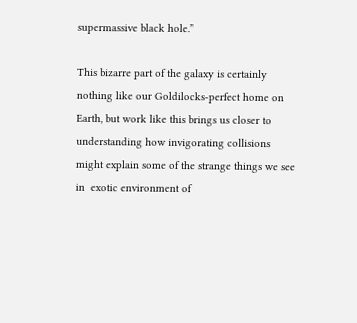supermassive black hole.”

This bizarre part of the galaxy is certainly nothing like our Goldilocks-perfect home on Earth, but work like this brings us closer to understanding how invigorating collisions might explain some of the strange things we see in  exotic environment of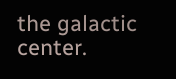the galactic center.